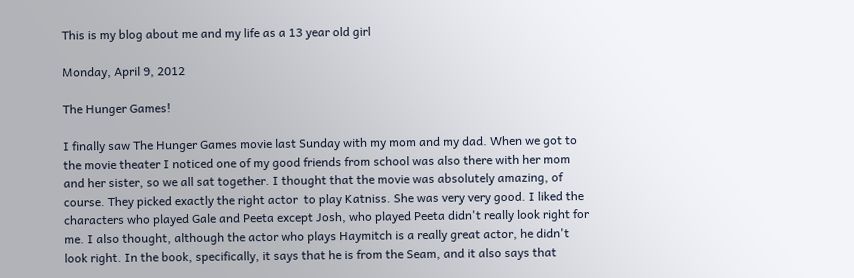This is my blog about me and my life as a 13 year old girl

Monday, April 9, 2012

The Hunger Games!

I finally saw The Hunger Games movie last Sunday with my mom and my dad. When we got to the movie theater I noticed one of my good friends from school was also there with her mom and her sister, so we all sat together. I thought that the movie was absolutely amazing, of course. They picked exactly the right actor  to play Katniss. She was very very good. I liked the characters who played Gale and Peeta except Josh, who played Peeta didn't really look right for me. I also thought, although the actor who plays Haymitch is a really great actor, he didn't look right. In the book, specifically, it says that he is from the Seam, and it also says that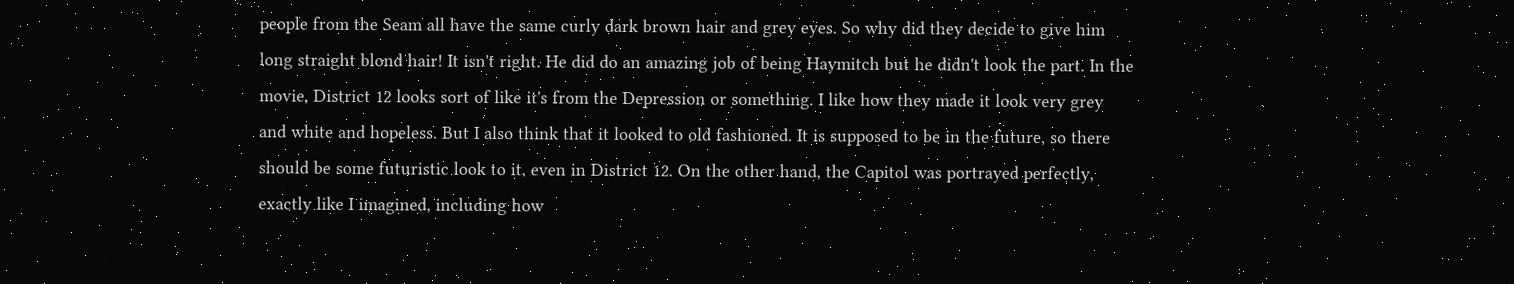people from the Seam all have the same curly dark brown hair and grey eyes. So why did they decide to give him long straight blond hair! It isn't right. He did do an amazing job of being Haymitch but he didn't look the part. In the movie, District 12 looks sort of like it's from the Depression or something. I like how they made it look very grey and white and hopeless. But I also think that it looked to old fashioned. It is supposed to be in the future, so there should be some futuristic look to it, even in District 12. On the other hand, the Capitol was portrayed perfectly, exactly like I imagined, including how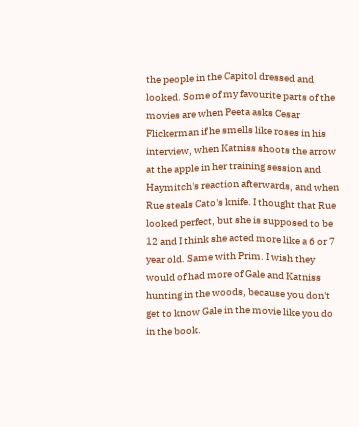the people in the Capitol dressed and looked. Some of my favourite parts of the movies are when Peeta asks Cesar Flickerman if he smells like roses in his interview, when Katniss shoots the arrow at the apple in her training session and Haymitch's reaction afterwards, and when Rue steals Cato's knife. I thought that Rue looked perfect, but she is supposed to be 12 and I think she acted more like a 6 or 7 year old. Same with Prim. I wish they would of had more of Gale and Katniss hunting in the woods, because you don't get to know Gale in the movie like you do in the book.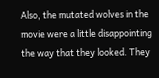Also, the mutated wolves in the movie were a little disappointing the way that they looked. They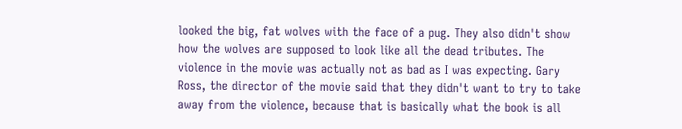looked the big, fat wolves with the face of a pug. They also didn't show how the wolves are supposed to look like all the dead tributes. The violence in the movie was actually not as bad as I was expecting. Gary Ross, the director of the movie said that they didn't want to try to take away from the violence, because that is basically what the book is all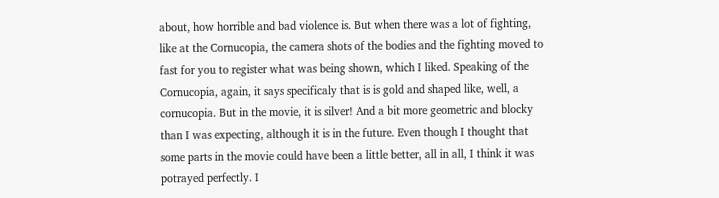about, how horrible and bad violence is. But when there was a lot of fighting, like at the Cornucopia, the camera shots of the bodies and the fighting moved to fast for you to register what was being shown, which I liked. Speaking of the Cornucopia, again, it says specificaly that is is gold and shaped like, well, a cornucopia. But in the movie, it is silver! And a bit more geometric and blocky than I was expecting, although it is in the future. Even though I thought that some parts in the movie could have been a little better, all in all, I think it was potrayed perfectly. I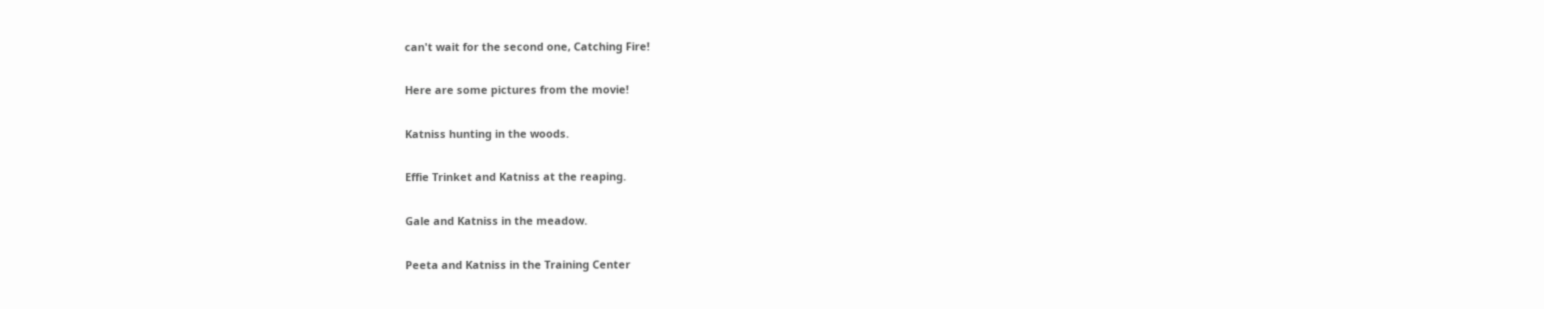can't wait for the second one, Catching Fire!

Here are some pictures from the movie!

Katniss hunting in the woods.

Effie Trinket and Katniss at the reaping.

Gale and Katniss in the meadow.

Peeta and Katniss in the Training Center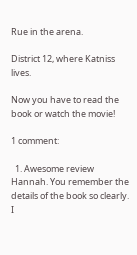Rue in the arena.

District 12, where Katniss lives.

Now you have to read the book or watch the movie!

1 comment:

  1. Awesome review Hannah. You remember the details of the book so clearly. I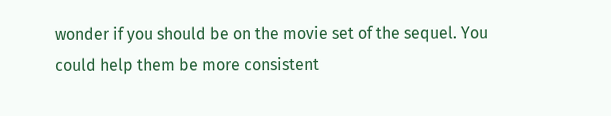wonder if you should be on the movie set of the sequel. You could help them be more consistent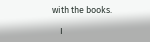with the books.

    I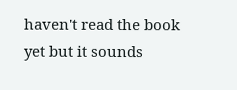haven't read the book yet but it sounds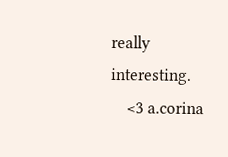really interesting.
    <3 a.corina